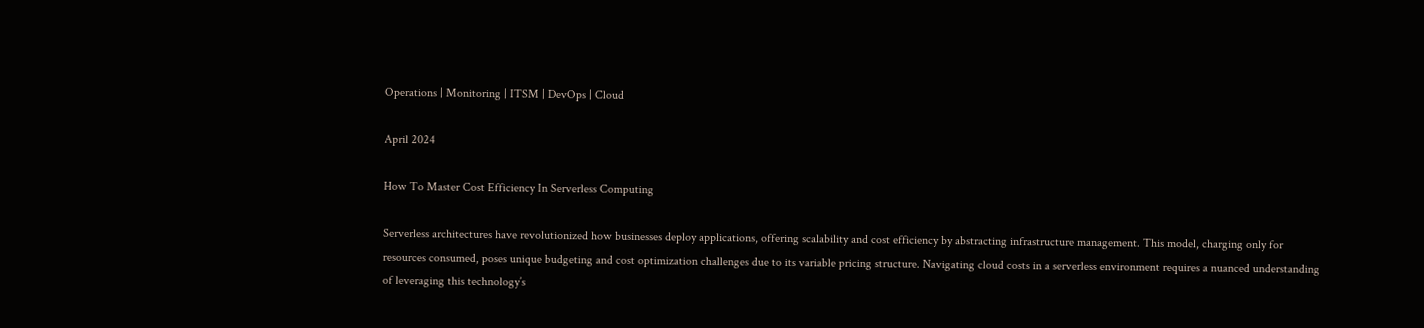Operations | Monitoring | ITSM | DevOps | Cloud

April 2024

How To Master Cost Efficiency In Serverless Computing

Serverless architectures have revolutionized how businesses deploy applications, offering scalability and cost efficiency by abstracting infrastructure management. This model, charging only for resources consumed, poses unique budgeting and cost optimization challenges due to its variable pricing structure. Navigating cloud costs in a serverless environment requires a nuanced understanding of leveraging this technology’s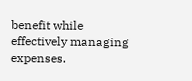benefit while effectively managing expenses.